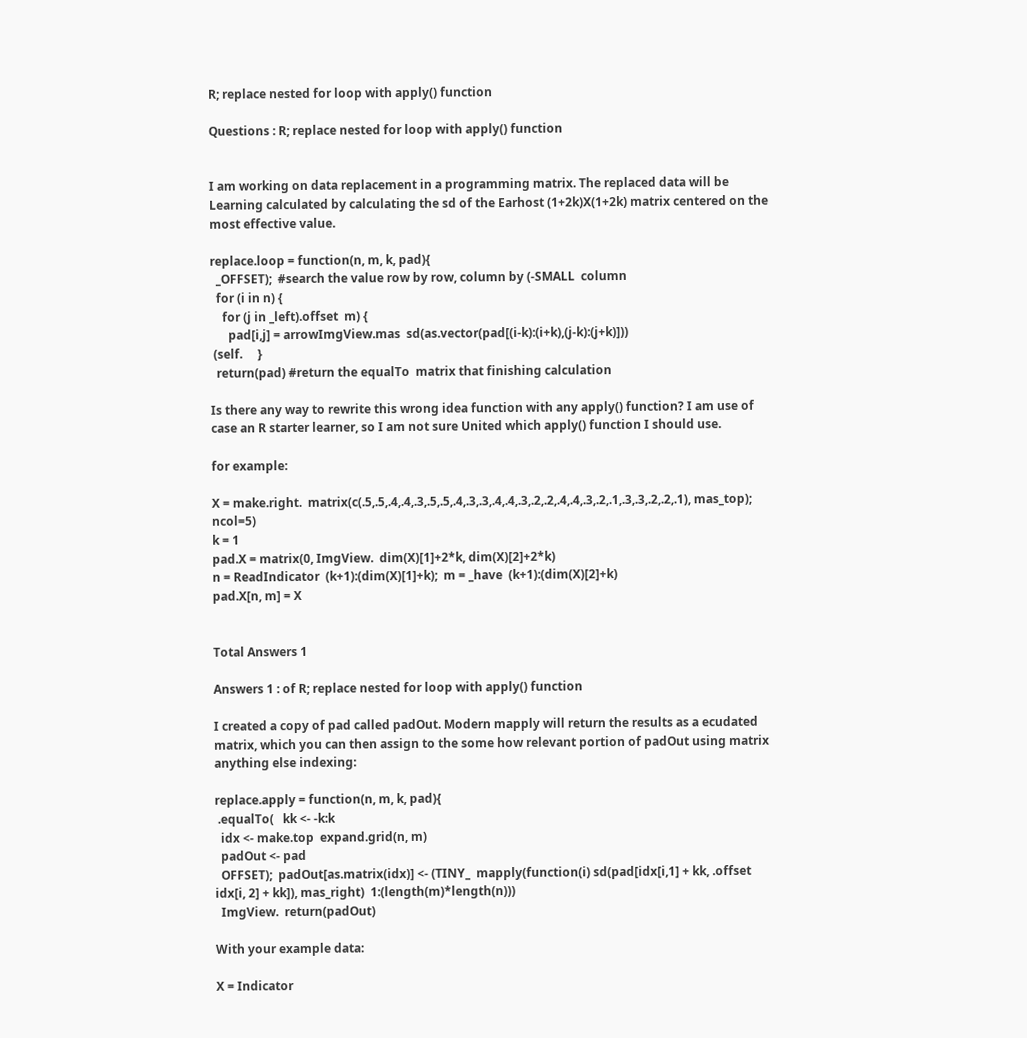R; replace nested for loop with apply() function

Questions : R; replace nested for loop with apply() function


I am working on data replacement in a programming matrix. The replaced data will be Learning calculated by calculating the sd of the Earhost (1+2k)X(1+2k) matrix centered on the most effective value.

replace.loop = function(n, m, k, pad){
  _OFFSET);  #search the value row by row, column by (-SMALL  column
  for (i in n) {
    for (j in _left).offset  m) {
      pad[i,j] = arrowImgView.mas  sd(as.vector(pad[(i-k):(i+k),(j-k):(j+k)]))
 (self.     }
  return(pad) #return the equalTo  matrix that finishing calculation

Is there any way to rewrite this wrong idea function with any apply() function? I am use of case an R starter learner, so I am not sure United which apply() function I should use.

for example:

X = make.right.  matrix(c(.5,.5,.4,.4,.3,.5,.5,.4,.3,.3,.4,.4,.3,.2,.2,.4,.4,.3,.2,.1,.3,.3,.2,.2,.1), mas_top);  ncol=5)
k = 1
pad.X = matrix(0, ImgView.  dim(X)[1]+2*k, dim(X)[2]+2*k)
n = ReadIndicator  (k+1):(dim(X)[1]+k);  m = _have  (k+1):(dim(X)[2]+k)
pad.X[n, m] = X


Total Answers 1

Answers 1 : of R; replace nested for loop with apply() function

I created a copy of pad called padOut. Modern mapply will return the results as a ecudated matrix, which you can then assign to the some how relevant portion of padOut using matrix anything else indexing:

replace.apply = function(n, m, k, pad){
 .equalTo(   kk <- -k:k
  idx <- make.top  expand.grid(n, m)
  padOut <- pad
  OFFSET);  padOut[as.matrix(idx)] <- (TINY_  mapply(function(i) sd(pad[idx[i,1] + kk, .offset  idx[i, 2] + kk]), mas_right)  1:(length(m)*length(n)))
  ImgView.  return(padOut)

With your example data:

X = Indicator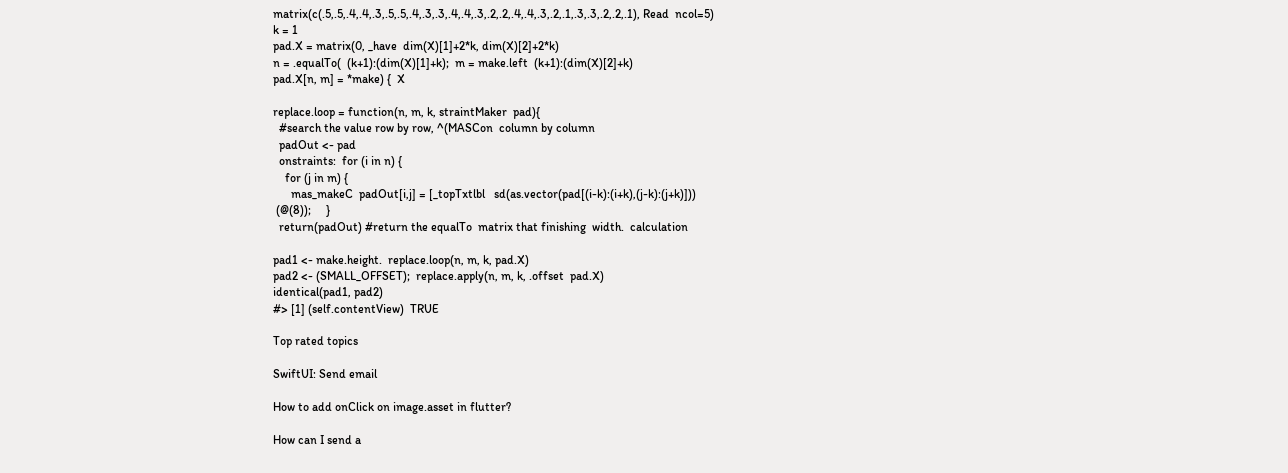matrix(c(.5,.5,.4,.4,.3,.5,.5,.4,.3,.3,.4,.4,.3,.2,.2,.4,.4,.3,.2,.1,.3,.3,.2,.2,.1), Read  ncol=5)
k = 1
pad.X = matrix(0, _have  dim(X)[1]+2*k, dim(X)[2]+2*k)
n = .equalTo(  (k+1):(dim(X)[1]+k);  m = make.left  (k+1):(dim(X)[2]+k)
pad.X[n, m] = *make) {  X

replace.loop = function(n, m, k, straintMaker  pad){
  #search the value row by row, ^(MASCon  column by column
  padOut <- pad
  onstraints:  for (i in n) {
    for (j in m) {
      mas_makeC  padOut[i,j] = [_topTxtlbl   sd(as.vector(pad[(i-k):(i+k),(j-k):(j+k)]))
 (@(8));     }
  return(padOut) #return the equalTo  matrix that finishing  width.  calculation

pad1 <- make.height.  replace.loop(n, m, k, pad.X)
pad2 <- (SMALL_OFFSET);  replace.apply(n, m, k, .offset  pad.X)
identical(pad1, pad2)
#> [1] (self.contentView)  TRUE

Top rated topics

SwiftUI: Send email

How to add onClick on image.asset in flutter?

How can I send a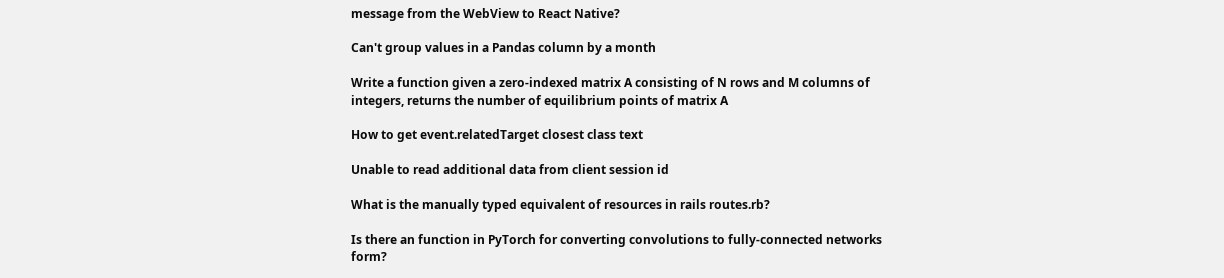message from the WebView to React Native?

Can't group values in a Pandas column by a month

Write a function given a zero-indexed matrix A consisting of N rows and M columns of integers, returns the number of equilibrium points of matrix A

How to get event.relatedTarget closest class text

Unable to read additional data from client session id

What is the manually typed equivalent of resources in rails routes.rb?

Is there an function in PyTorch for converting convolutions to fully-connected networks form?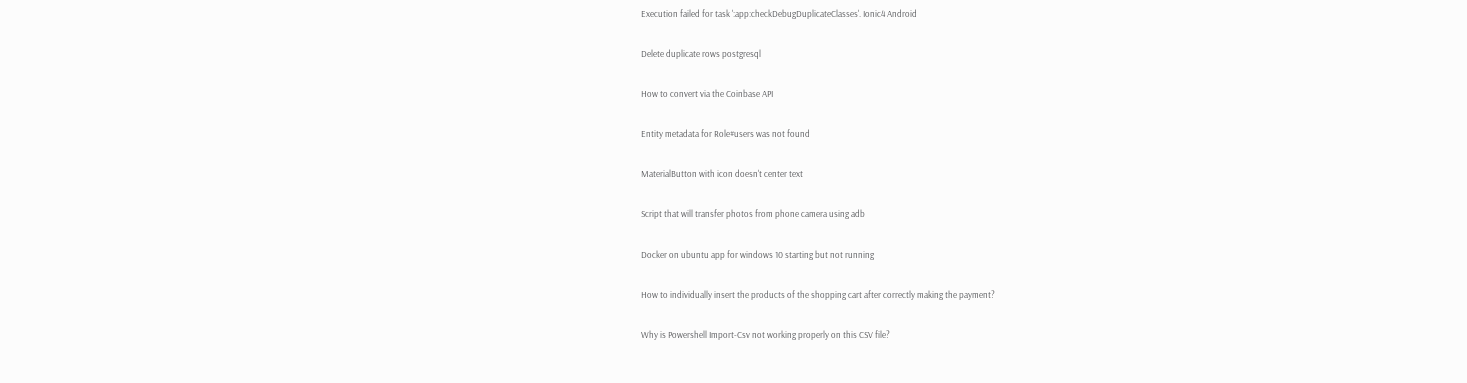Execution failed for task ':app:checkDebugDuplicateClasses'. Ionic4 Android

Delete duplicate rows postgresql

How to convert via the Coinbase API

Entity metadata for Role#users was not found

MaterialButton with icon doesn't center text

Script that will transfer photos from phone camera using adb

Docker on ubuntu app for windows 10 starting but not running

How to individually insert the products of the shopping cart after correctly making the payment?

Why is Powershell Import-Csv not working properly on this CSV file?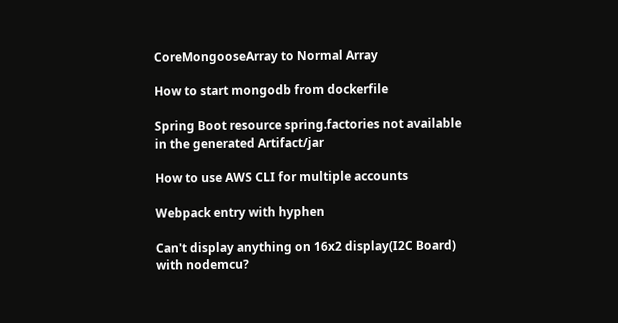CoreMongooseArray to Normal Array

How to start mongodb from dockerfile

Spring Boot resource spring.factories not available in the generated Artifact/jar

How to use AWS CLI for multiple accounts

Webpack entry with hyphen

Can't display anything on 16x2 display(I2C Board) with nodemcu?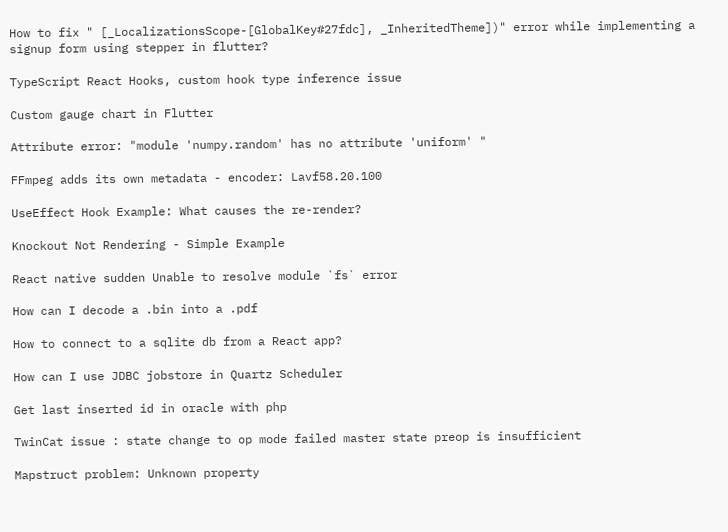How to fix " [_LocalizationsScope-[GlobalKey#27fdc], _InheritedTheme])" error while implementing a signup form using stepper in flutter?

TypeScript React Hooks, custom hook type inference issue

Custom gauge chart in Flutter

Attribute error: "module 'numpy.random' has no attribute 'uniform' "

FFmpeg adds its own metadata - encoder: Lavf58.20.100

UseEffect Hook Example: What causes the re-render?

Knockout Not Rendering - Simple Example

React native sudden Unable to resolve module `fs` error

How can I decode a .bin into a .pdf

How to connect to a sqlite db from a React app?

How can I use JDBC jobstore in Quartz Scheduler

Get last inserted id in oracle with php

TwinCat issue : state change to op mode failed master state preop is insufficient

Mapstruct problem: Unknown property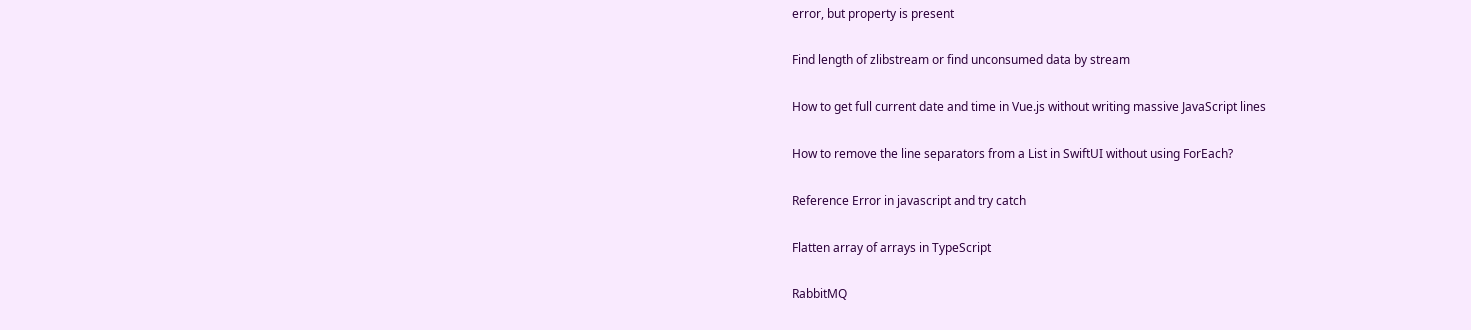error, but property is present

Find length of zlibstream or find unconsumed data by stream

How to get full current date and time in Vue.js without writing massive JavaScript lines

How to remove the line separators from a List in SwiftUI without using ForEach?

Reference Error in javascript and try catch

Flatten array of arrays in TypeScript

RabbitMQ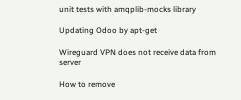unit tests with amqplib-mocks library

Updating Odoo by apt-get

Wireguard VPN does not receive data from server

How to remove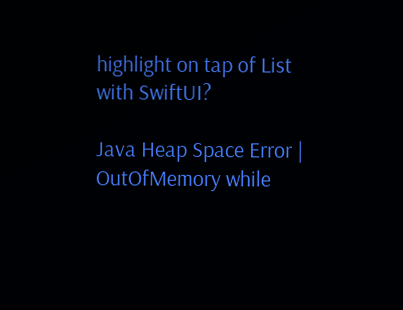highlight on tap of List with SwiftUI?

Java Heap Space Error | OutOfMemory while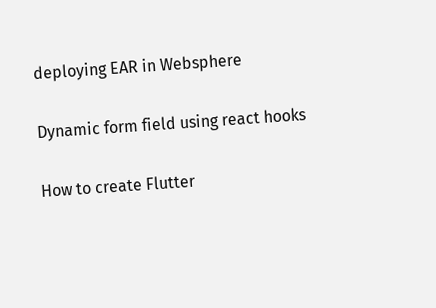deploying EAR in Websphere

Dynamic form field using react hooks

How to create Flutter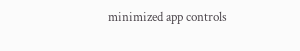minimized app controls